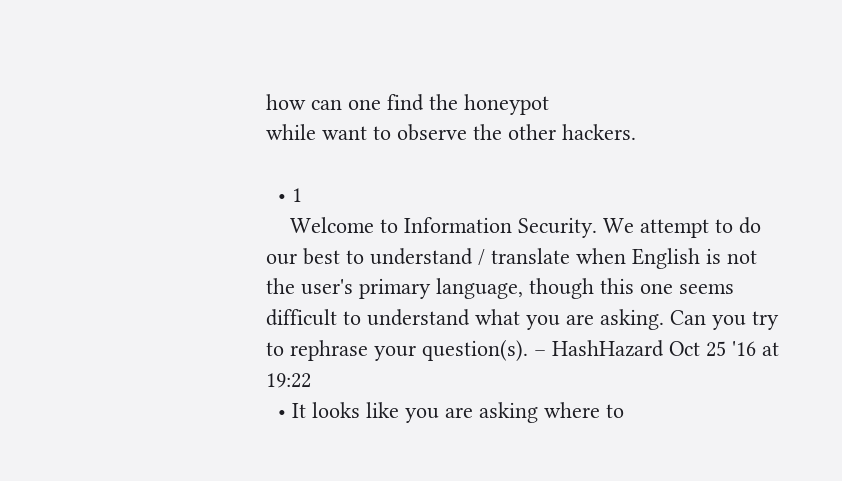how can one find the honeypot
while want to observe the other hackers.

  • 1
    Welcome to Information Security. We attempt to do our best to understand / translate when English is not the user's primary language, though this one seems difficult to understand what you are asking. Can you try to rephrase your question(s). – HashHazard Oct 25 '16 at 19:22
  • It looks like you are asking where to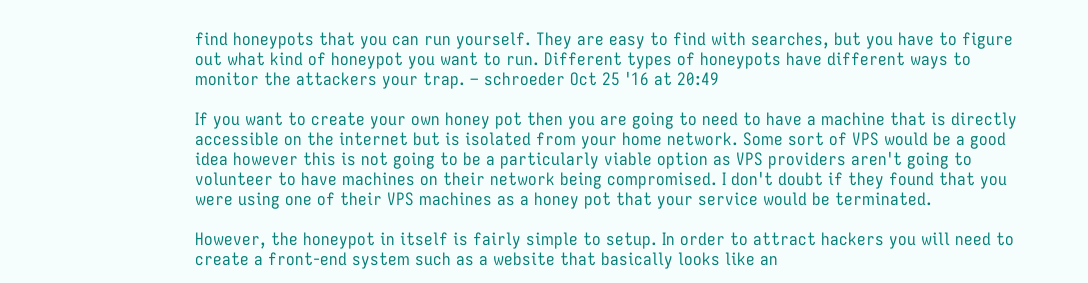find honeypots that you can run yourself. They are easy to find with searches, but you have to figure out what kind of honeypot you want to run. Different types of honeypots have different ways to monitor the attackers your trap. – schroeder Oct 25 '16 at 20:49

If you want to create your own honey pot then you are going to need to have a machine that is directly accessible on the internet but is isolated from your home network. Some sort of VPS would be a good idea however this is not going to be a particularly viable option as VPS providers aren't going to volunteer to have machines on their network being compromised. I don't doubt if they found that you were using one of their VPS machines as a honey pot that your service would be terminated.

However, the honeypot in itself is fairly simple to setup. In order to attract hackers you will need to create a front-end system such as a website that basically looks like an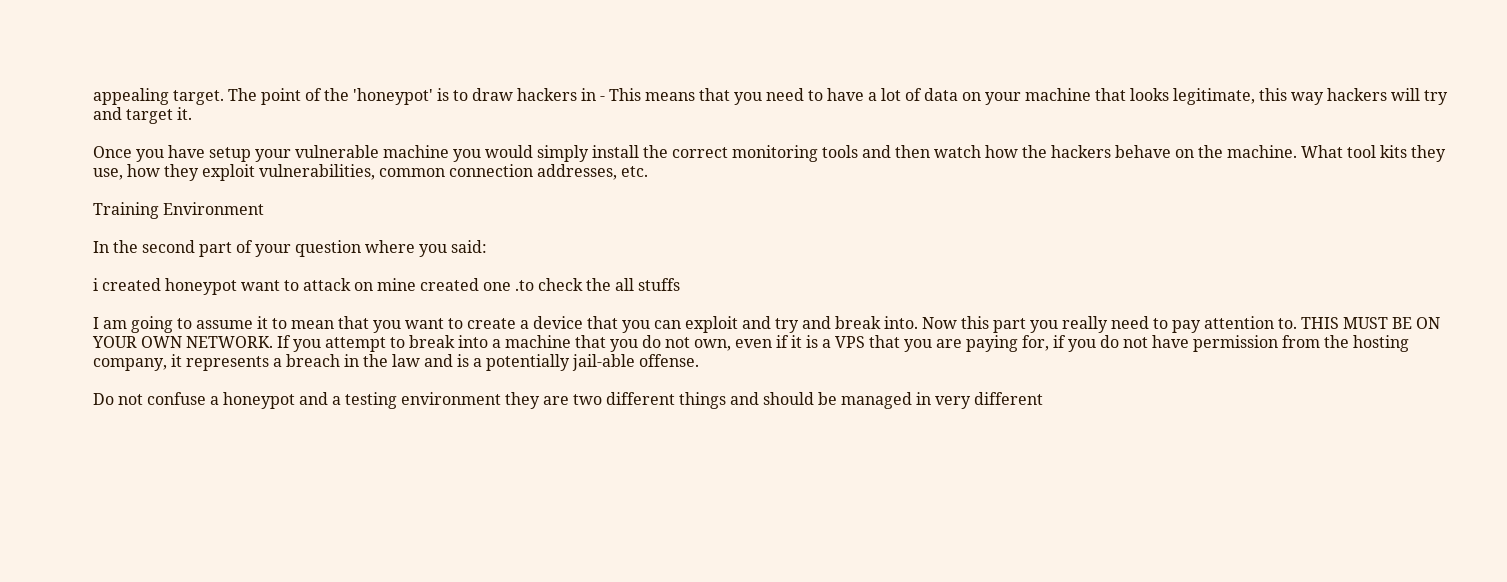appealing target. The point of the 'honeypot' is to draw hackers in - This means that you need to have a lot of data on your machine that looks legitimate, this way hackers will try and target it.

Once you have setup your vulnerable machine you would simply install the correct monitoring tools and then watch how the hackers behave on the machine. What tool kits they use, how they exploit vulnerabilities, common connection addresses, etc.

Training Environment

In the second part of your question where you said:

i created honeypot want to attack on mine created one .to check the all stuffs

I am going to assume it to mean that you want to create a device that you can exploit and try and break into. Now this part you really need to pay attention to. THIS MUST BE ON YOUR OWN NETWORK. If you attempt to break into a machine that you do not own, even if it is a VPS that you are paying for, if you do not have permission from the hosting company, it represents a breach in the law and is a potentially jail-able offense.

Do not confuse a honeypot and a testing environment they are two different things and should be managed in very different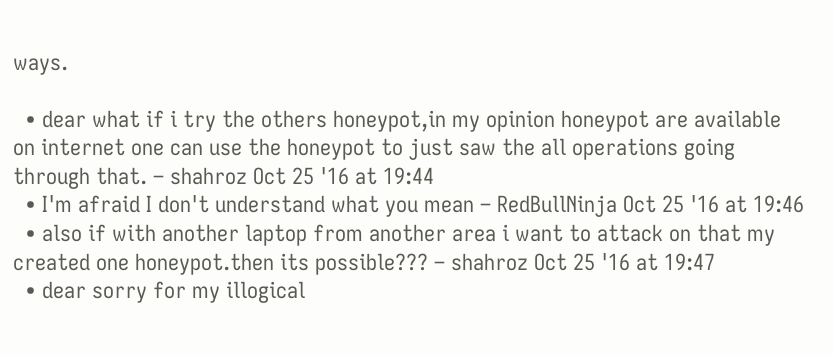ways.

  • dear what if i try the others honeypot,in my opinion honeypot are available on internet one can use the honeypot to just saw the all operations going through that. – shahroz Oct 25 '16 at 19:44
  • I'm afraid I don't understand what you mean – RedBullNinja Oct 25 '16 at 19:46
  • also if with another laptop from another area i want to attack on that my created one honeypot.then its possible??? – shahroz Oct 25 '16 at 19:47
  • dear sorry for my illogical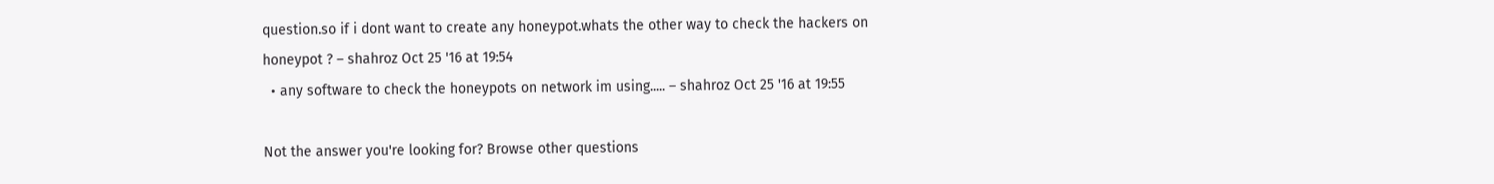question.so if i dont want to create any honeypot.whats the other way to check the hackers on honeypot ? – shahroz Oct 25 '16 at 19:54
  • any software to check the honeypots on network im using..... – shahroz Oct 25 '16 at 19:55

Not the answer you're looking for? Browse other questions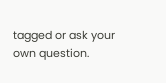tagged or ask your own question.